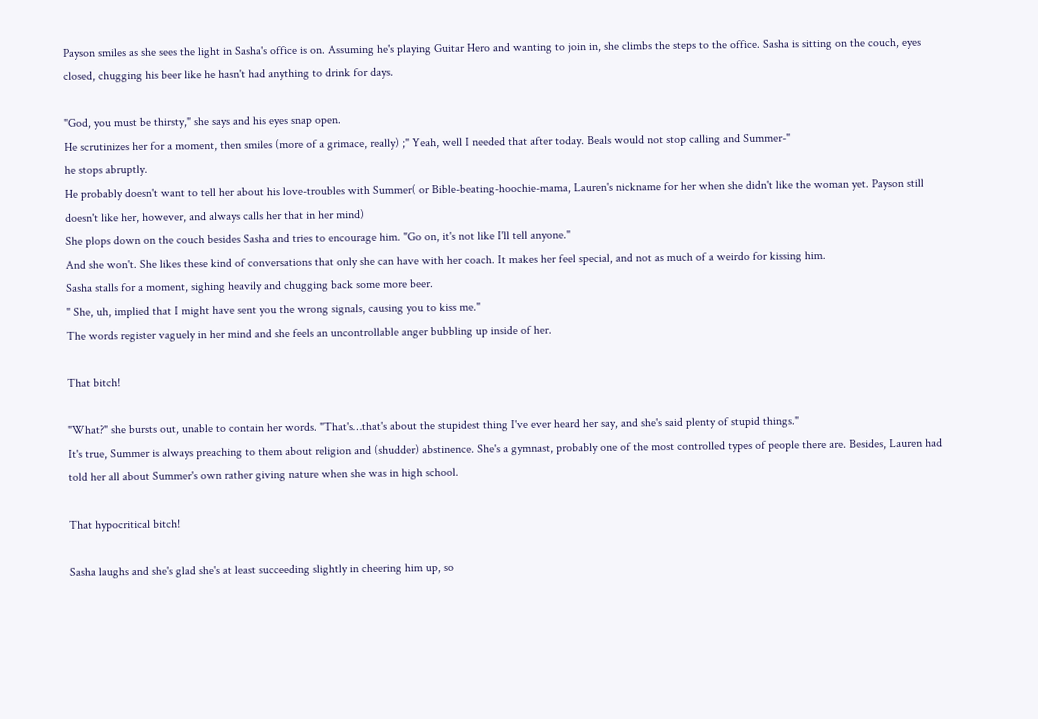Payson smiles as she sees the light in Sasha's office is on. Assuming he's playing Guitar Hero and wanting to join in, she climbs the steps to the office. Sasha is sitting on the couch, eyes closed, chugging his beer like he hasn't had anything to drink for days.

"God, you must be thirsty," she says and his eyes snap open.
He scrutinizes her for a moment, then smiles (more of a grimace, really) ;" Yeah, well I needed that after today. Beals would not stop calling and Summer-"
he stops abruptly.
He probably doesn't want to tell her about his love-troubles with Summer( or Bible-beating-hoochie-mama, Lauren's nickname for her when she didn't like the woman yet. Payson still doesn't like her, however, and always calls her that in her mind)
She plops down on the couch besides Sasha and tries to encourage him. "Go on, it's not like I'll tell anyone."
And she won't. She likes these kind of conversations that only she can have with her coach. It makes her feel special, and not as much of a weirdo for kissing him.
Sasha stalls for a moment, sighing heavily and chugging back some more beer.
" She, uh, implied that I might have sent you the wrong signals, causing you to kiss me."
The words register vaguely in her mind and she feels an uncontrollable anger bubbling up inside of her.

That bitch!

"What?" she bursts out, unable to contain her words. "That's…that's about the stupidest thing I've ever heard her say, and she's said plenty of stupid things."
It's true, Summer is always preaching to them about religion and (shudder) abstinence. She's a gymnast, probably one of the most controlled types of people there are. Besides, Lauren had told her all about Summer's own rather giving nature when she was in high school.

That hypocritical bitch!

Sasha laughs and she's glad she's at least succeeding slightly in cheering him up, so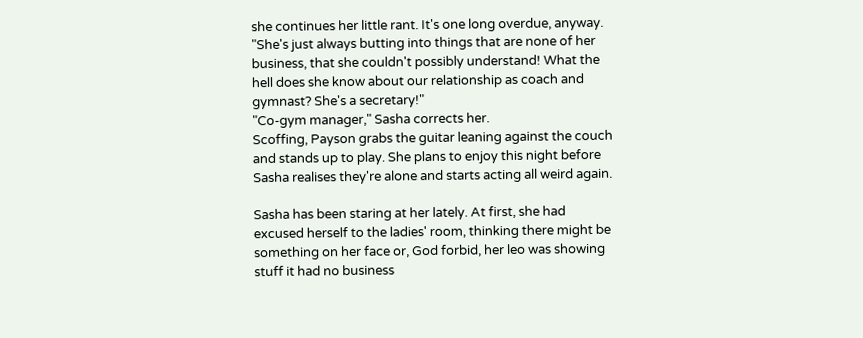she continues her little rant. It's one long overdue, anyway.
"She's just always butting into things that are none of her business, that she couldn't possibly understand! What the hell does she know about our relationship as coach and gymnast? She's a secretary!"
"Co-gym manager," Sasha corrects her.
Scoffing, Payson grabs the guitar leaning against the couch and stands up to play. She plans to enjoy this night before Sasha realises they're alone and starts acting all weird again.

Sasha has been staring at her lately. At first, she had excused herself to the ladies' room, thinking there might be something on her face or, God forbid, her leo was showing stuff it had no business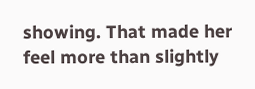showing. That made her feel more than slightly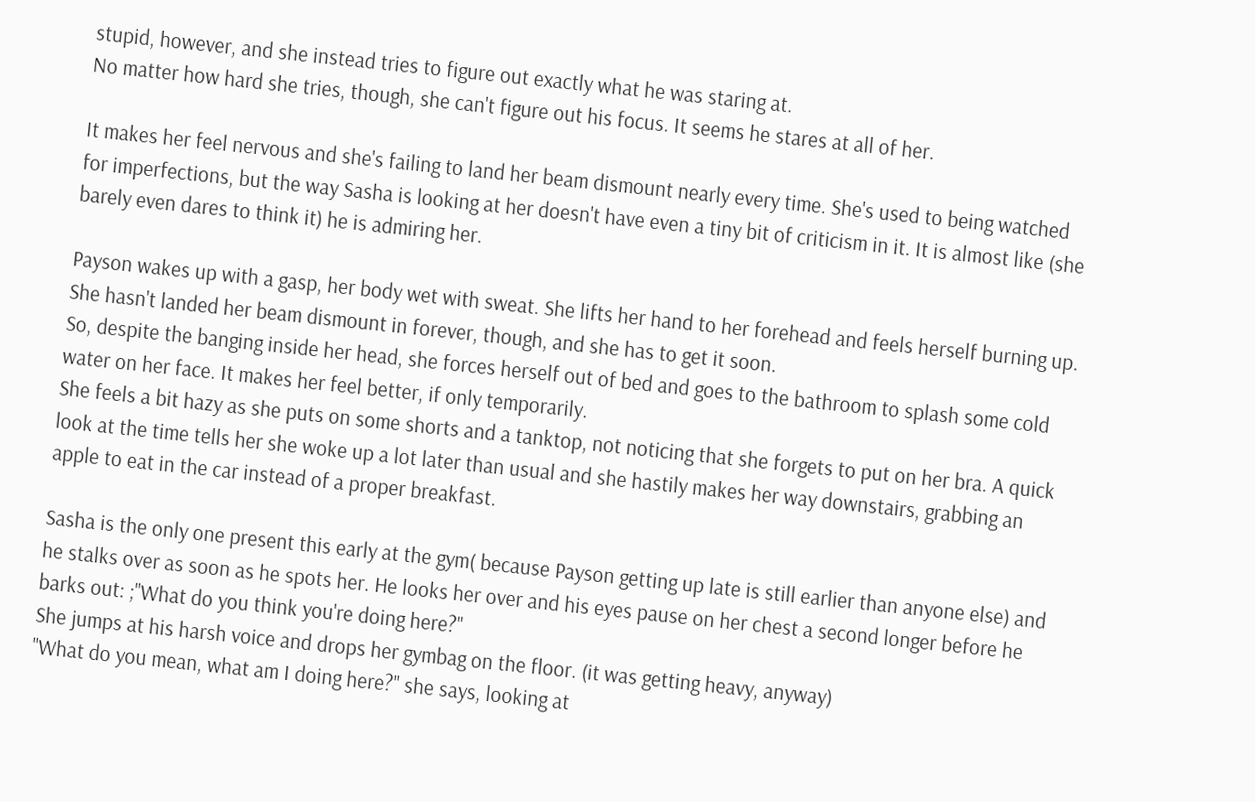stupid, however, and she instead tries to figure out exactly what he was staring at.
No matter how hard she tries, though, she can't figure out his focus. It seems he stares at all of her.

It makes her feel nervous and she's failing to land her beam dismount nearly every time. She's used to being watched for imperfections, but the way Sasha is looking at her doesn't have even a tiny bit of criticism in it. It is almost like (she barely even dares to think it) he is admiring her.

Payson wakes up with a gasp, her body wet with sweat. She lifts her hand to her forehead and feels herself burning up. She hasn't landed her beam dismount in forever, though, and she has to get it soon.
So, despite the banging inside her head, she forces herself out of bed and goes to the bathroom to splash some cold water on her face. It makes her feel better, if only temporarily.
She feels a bit hazy as she puts on some shorts and a tanktop, not noticing that she forgets to put on her bra. A quick look at the time tells her she woke up a lot later than usual and she hastily makes her way downstairs, grabbing an apple to eat in the car instead of a proper breakfast.

Sasha is the only one present this early at the gym( because Payson getting up late is still earlier than anyone else) and he stalks over as soon as he spots her. He looks her over and his eyes pause on her chest a second longer before he barks out: ;"What do you think you're doing here?"
She jumps at his harsh voice and drops her gymbag on the floor. (it was getting heavy, anyway)
"What do you mean, what am I doing here?" she says, looking at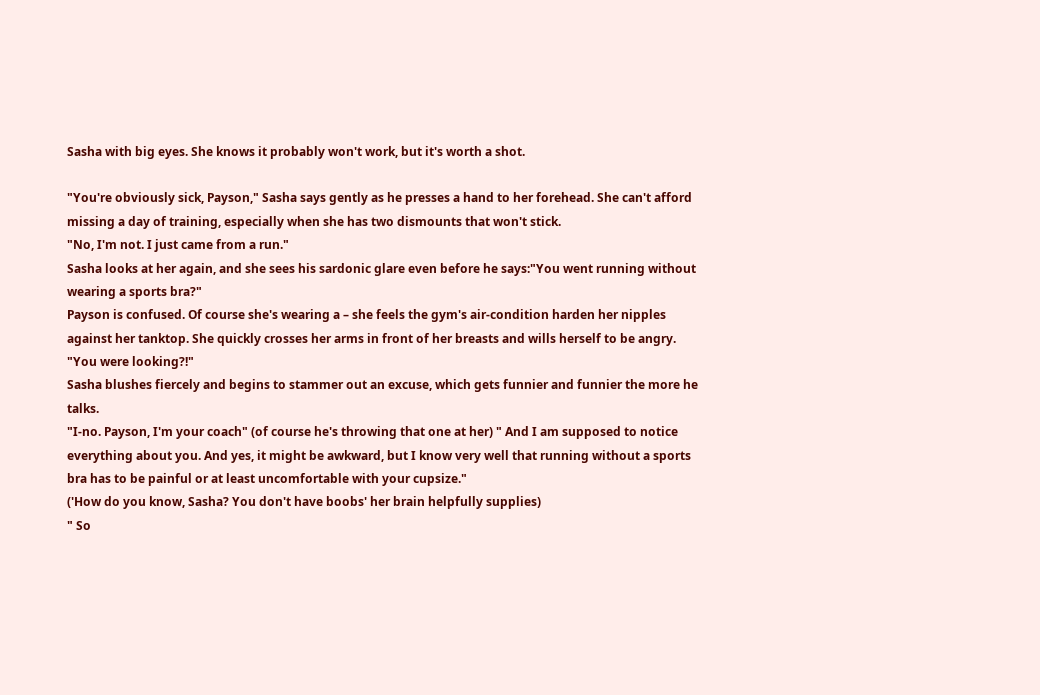Sasha with big eyes. She knows it probably won't work, but it's worth a shot.

"You're obviously sick, Payson," Sasha says gently as he presses a hand to her forehead. She can't afford missing a day of training, especially when she has two dismounts that won't stick.
"No, I'm not. I just came from a run."
Sasha looks at her again, and she sees his sardonic glare even before he says:"You went running without wearing a sports bra?"
Payson is confused. Of course she's wearing a – she feels the gym's air-condition harden her nipples against her tanktop. She quickly crosses her arms in front of her breasts and wills herself to be angry.
"You were looking?!"
Sasha blushes fiercely and begins to stammer out an excuse, which gets funnier and funnier the more he talks.
"I-no. Payson, I'm your coach" (of course he's throwing that one at her) " And I am supposed to notice everything about you. And yes, it might be awkward, but I know very well that running without a sports bra has to be painful or at least uncomfortable with your cupsize."
('How do you know, Sasha? You don't have boobs' her brain helpfully supplies)
" So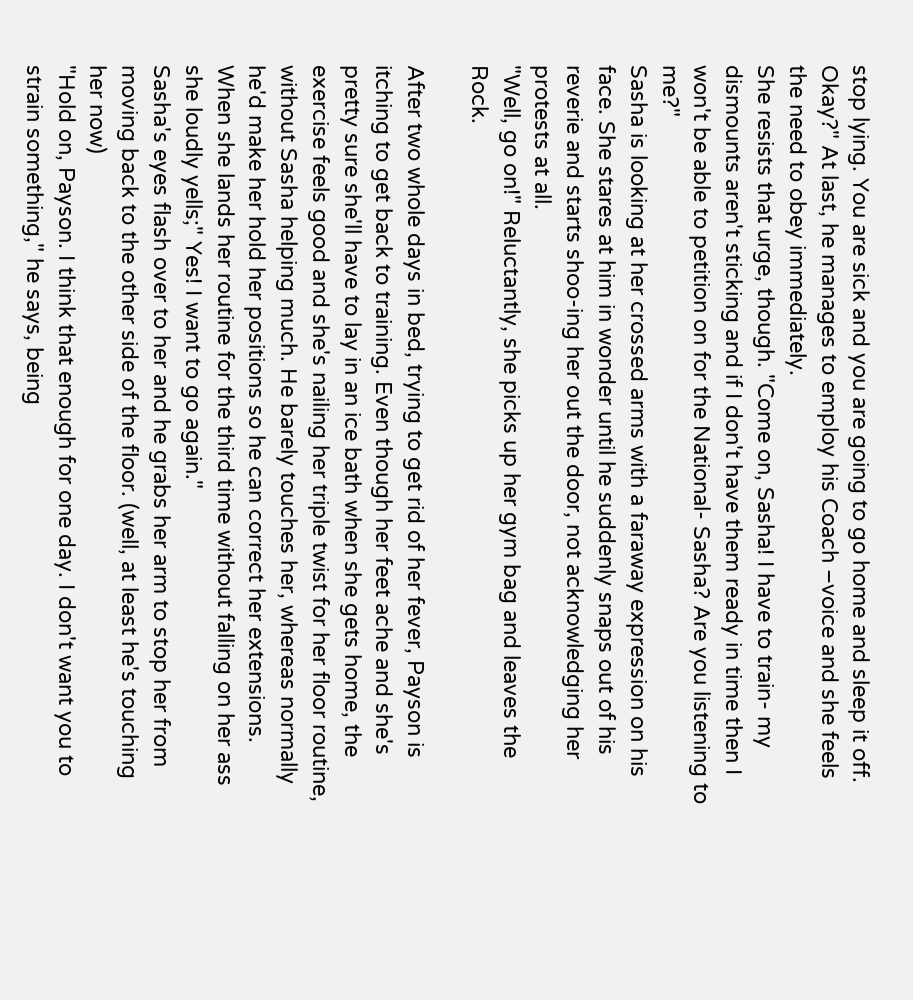stop lying. You are sick and you are going to go home and sleep it off. Okay?" At last, he manages to employ his Coach –voice and she feels the need to obey immediately.
She resists that urge, though. "Come on, Sasha! I have to train- my dismounts aren't sticking and if I don't have them ready in time then I won't be able to petition on for the National- Sasha? Are you listening to me?"
Sasha is looking at her crossed arms with a faraway expression on his face. She stares at him in wonder until he suddenly snaps out of his reverie and starts shoo-ing her out the door, not acknowledging her protests at all.
"Well, go on!" Reluctantly, she picks up her gym bag and leaves the Rock.

After two whole days in bed, trying to get rid of her fever, Payson is itching to get back to training. Even though her feet ache and she's pretty sure she'll have to lay in an ice bath when she gets home, the exercise feels good and she's nailing her triple twist for her floor routine, without Sasha helping much. He barely touches her, whereas normally he'd make her hold her positions so he can correct her extensions.
When she lands her routine for the third time without falling on her ass she loudly yells;" Yes! I want to go again."
Sasha's eyes flash over to her and he grabs her arm to stop her from moving back to the other side of the floor. (well, at least he's touching her now)
"Hold on, Payson. I think that enough for one day. I don't want you to strain something," he says, being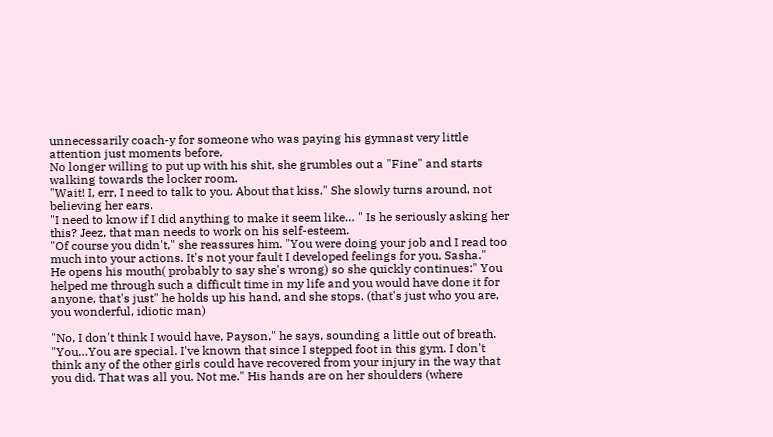unnecessarily coach-y for someone who was paying his gymnast very little attention just moments before.
No longer willing to put up with his shit, she grumbles out a "Fine" and starts walking towards the locker room.
"Wait! I, err, I need to talk to you. About that kiss." She slowly turns around, not believing her ears.
"I need to know if I did anything to make it seem like… " Is he seriously asking her this? Jeez, that man needs to work on his self-esteem.
"Of course you didn't," she reassures him. "You were doing your job and I read too much into your actions. It's not your fault I developed feelings for you, Sasha."
He opens his mouth( probably to say she's wrong) so she quickly continues:" You helped me through such a difficult time in my life and you would have done it for anyone, that's just" he holds up his hand, and she stops. (that's just who you are, you wonderful, idiotic man)

"No, I don't think I would have, Payson," he says, sounding a little out of breath. "You…You are special. I've known that since I stepped foot in this gym. I don't think any of the other girls could have recovered from your injury in the way that you did. That was all you. Not me." His hands are on her shoulders (where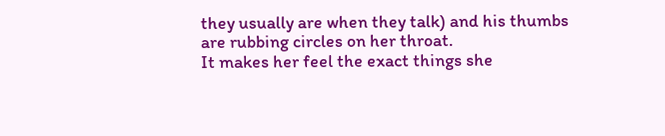they usually are when they talk) and his thumbs are rubbing circles on her throat.
It makes her feel the exact things she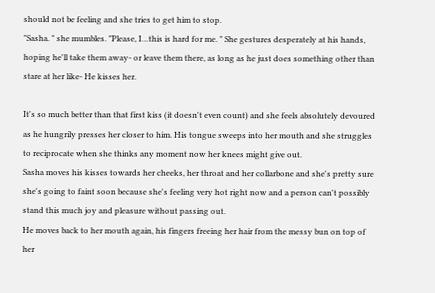should not be feeling and she tries to get him to stop.
"Sasha. " she mumbles. "Please, I…this is hard for me. " She gestures desperately at his hands, hoping he'll take them away- or leave them there, as long as he just does something other than stare at her like- He kisses her.

It's so much better than that first kiss (it doesn't even count) and she feels absolutely devoured as he hungrily presses her closer to him. His tongue sweeps into her mouth and she struggles to reciprocate when she thinks any moment now her knees might give out.
Sasha moves his kisses towards her cheeks, her throat and her collarbone and she's pretty sure she's going to faint soon because she's feeling very hot right now and a person can't possibly stand this much joy and pleasure without passing out.
He moves back to her mouth again, his fingers freeing her hair from the messy bun on top of her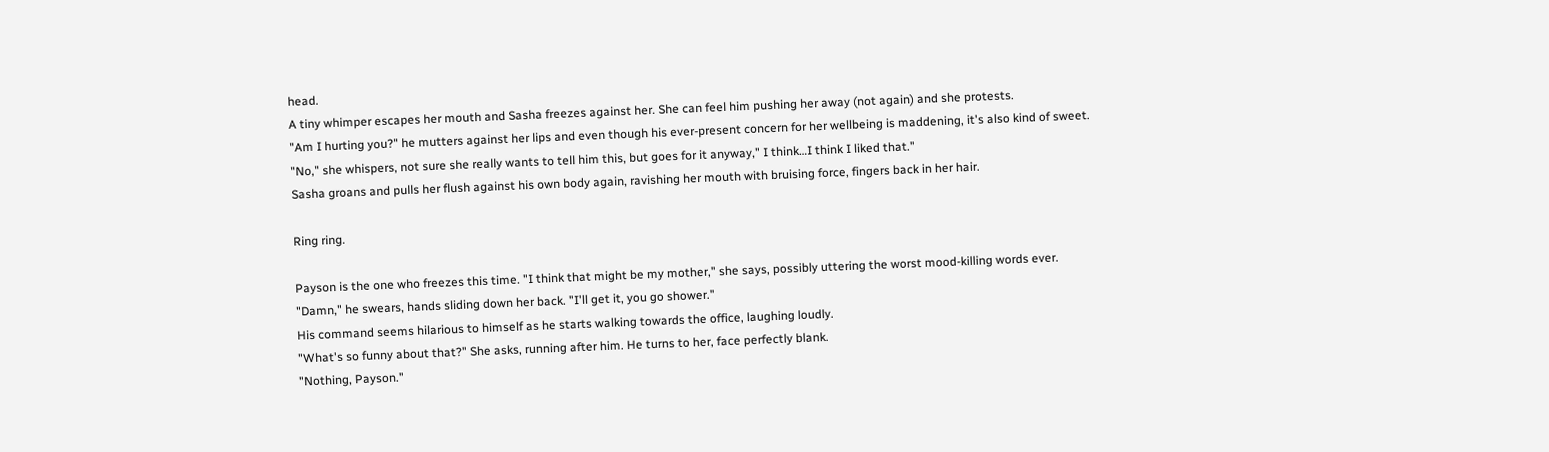head.
A tiny whimper escapes her mouth and Sasha freezes against her. She can feel him pushing her away (not again) and she protests.
"Am I hurting you?" he mutters against her lips and even though his ever-present concern for her wellbeing is maddening, it's also kind of sweet.
"No," she whispers, not sure she really wants to tell him this, but goes for it anyway," I think…I think I liked that."
Sasha groans and pulls her flush against his own body again, ravishing her mouth with bruising force, fingers back in her hair.

Ring ring.

Payson is the one who freezes this time. "I think that might be my mother," she says, possibly uttering the worst mood-killing words ever.
"Damn," he swears, hands sliding down her back. "I'll get it, you go shower."
His command seems hilarious to himself as he starts walking towards the office, laughing loudly.
"What's so funny about that?" She asks, running after him. He turns to her, face perfectly blank.
"Nothing, Payson."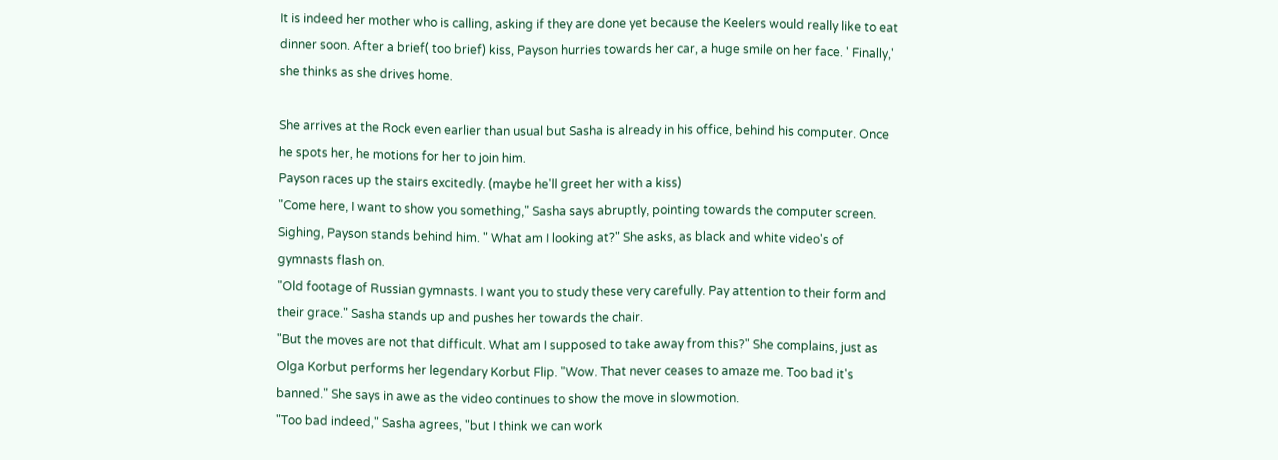It is indeed her mother who is calling, asking if they are done yet because the Keelers would really like to eat dinner soon. After a brief( too brief) kiss, Payson hurries towards her car, a huge smile on her face. ' Finally,' she thinks as she drives home.

She arrives at the Rock even earlier than usual but Sasha is already in his office, behind his computer. Once he spots her, he motions for her to join him.
Payson races up the stairs excitedly. (maybe he'll greet her with a kiss)
"Come here, I want to show you something," Sasha says abruptly, pointing towards the computer screen.
Sighing, Payson stands behind him. " What am I looking at?" She asks, as black and white video's of gymnasts flash on.
"Old footage of Russian gymnasts. I want you to study these very carefully. Pay attention to their form and their grace." Sasha stands up and pushes her towards the chair.
"But the moves are not that difficult. What am I supposed to take away from this?" She complains, just as Olga Korbut performs her legendary Korbut Flip. "Wow. That never ceases to amaze me. Too bad it's banned." She says in awe as the video continues to show the move in slowmotion.
"Too bad indeed," Sasha agrees, "but I think we can work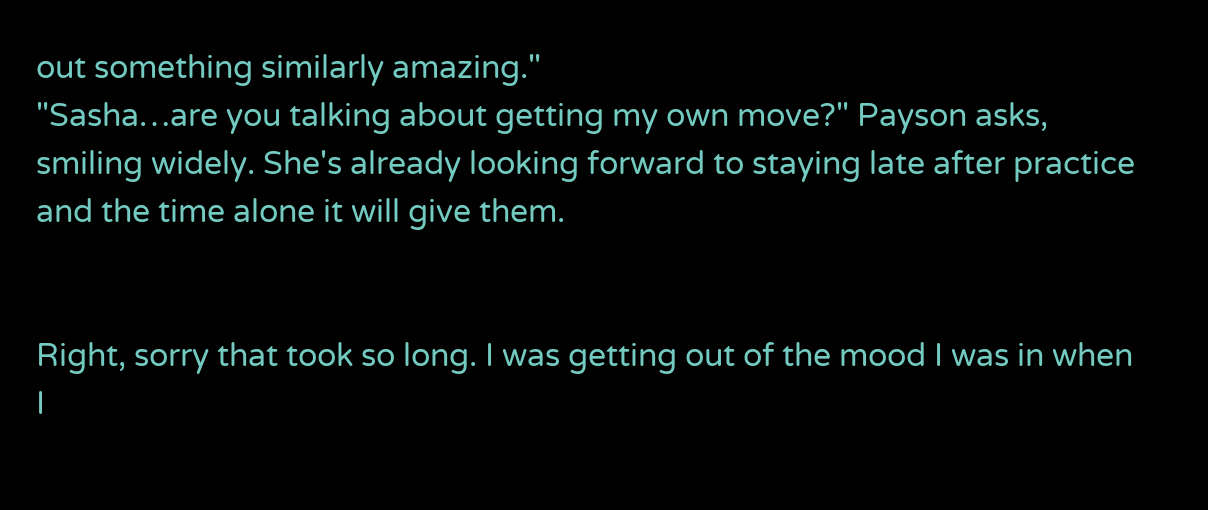out something similarly amazing."
"Sasha…are you talking about getting my own move?" Payson asks, smiling widely. She's already looking forward to staying late after practice and the time alone it will give them.


Right, sorry that took so long. I was getting out of the mood I was in when I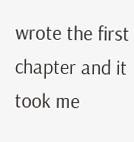wrote the first chapter and it took me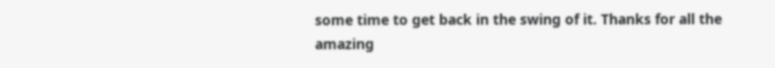some time to get back in the swing of it. Thanks for all the amazing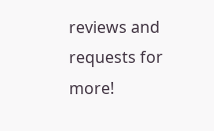reviews and requests for more!